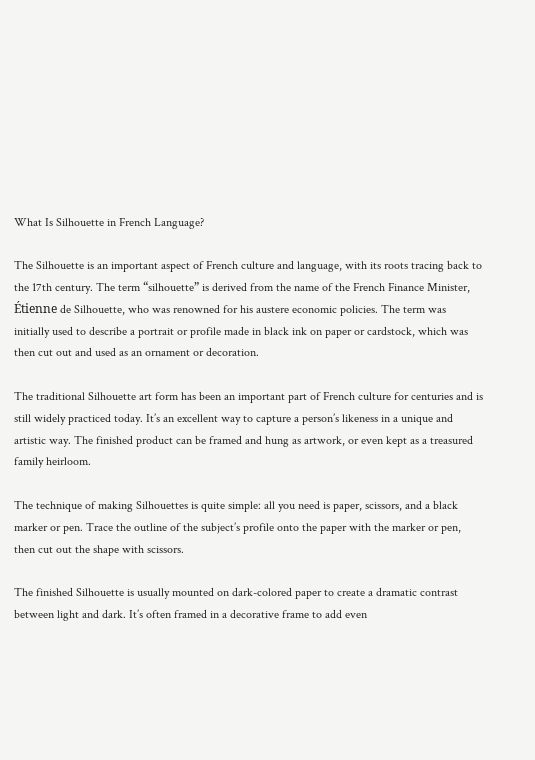What Is Silhouette in French Language?

The Silhouette is an important aspect of French culture and language, with its roots tracing back to the 17th century. The term “silhouette” is derived from the name of the French Finance Minister, Étienne de Silhouette, who was renowned for his austere economic policies. The term was initially used to describe a portrait or profile made in black ink on paper or cardstock, which was then cut out and used as an ornament or decoration.

The traditional Silhouette art form has been an important part of French culture for centuries and is still widely practiced today. It’s an excellent way to capture a person’s likeness in a unique and artistic way. The finished product can be framed and hung as artwork, or even kept as a treasured family heirloom.

The technique of making Silhouettes is quite simple: all you need is paper, scissors, and a black marker or pen. Trace the outline of the subject’s profile onto the paper with the marker or pen, then cut out the shape with scissors.

The finished Silhouette is usually mounted on dark-colored paper to create a dramatic contrast between light and dark. It’s often framed in a decorative frame to add even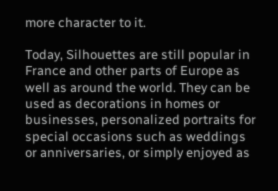more character to it.

Today, Silhouettes are still popular in France and other parts of Europe as well as around the world. They can be used as decorations in homes or businesses, personalized portraits for special occasions such as weddings or anniversaries, or simply enjoyed as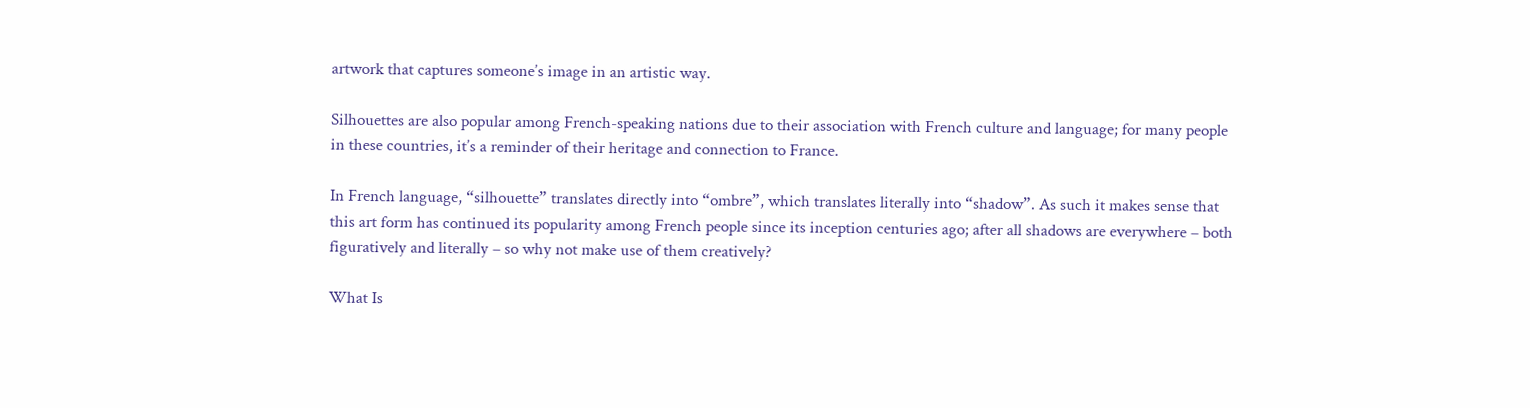artwork that captures someone’s image in an artistic way.

Silhouettes are also popular among French-speaking nations due to their association with French culture and language; for many people in these countries, it’s a reminder of their heritage and connection to France.

In French language, “silhouette” translates directly into “ombre”, which translates literally into “shadow”. As such it makes sense that this art form has continued its popularity among French people since its inception centuries ago; after all shadows are everywhere – both figuratively and literally – so why not make use of them creatively?

What Is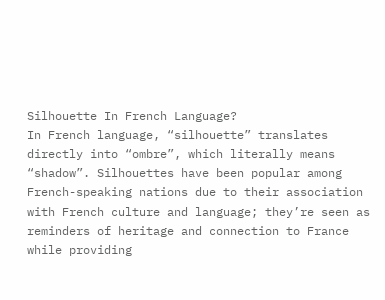Silhouette In French Language?
In French language, “silhouette” translates directly into “ombre”, which literally means “shadow”. Silhouettes have been popular among French-speaking nations due to their association with French culture and language; they’re seen as reminders of heritage and connection to France while providing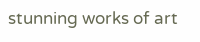stunning works of art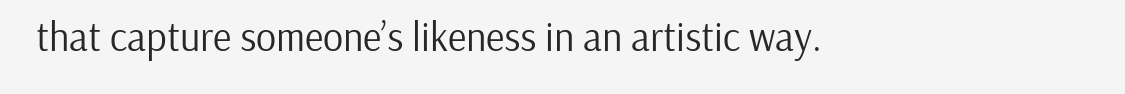that capture someone’s likeness in an artistic way.